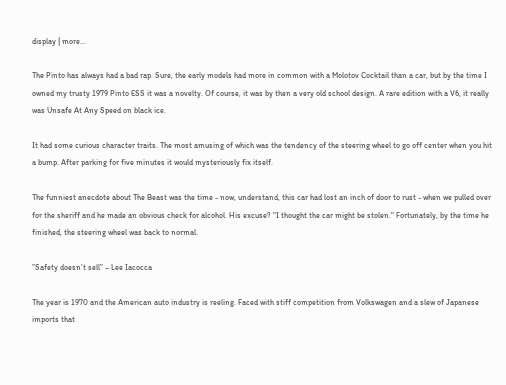display | more...

The Pinto has always had a bad rap. Sure, the early models had more in common with a Molotov Cocktail than a car, but by the time I owned my trusty 1979 Pinto ESS it was a novelty. Of course, it was by then a very old school design. A rare edition with a V6, it really was Unsafe At Any Speed on black ice.

It had some curious character traits. The most amusing of which was the tendency of the steering wheel to go off center when you hit a bump. After parking for five minutes it would mysteriously fix itself.

The funniest anecdote about The Beast was the time - now, understand, this car had lost an inch of door to rust - when we pulled over for the sheriff and he made an obvious check for alcohol. His excuse? "I thought the car might be stolen." Fortunately, by the time he finished, the steering wheel was back to normal.

”Safety doesn’t sell” – Lee Iacocca

The year is 1970 and the American auto industry is reeling. Faced with stiff competition from Volkswagen and a slew of Japanese imports that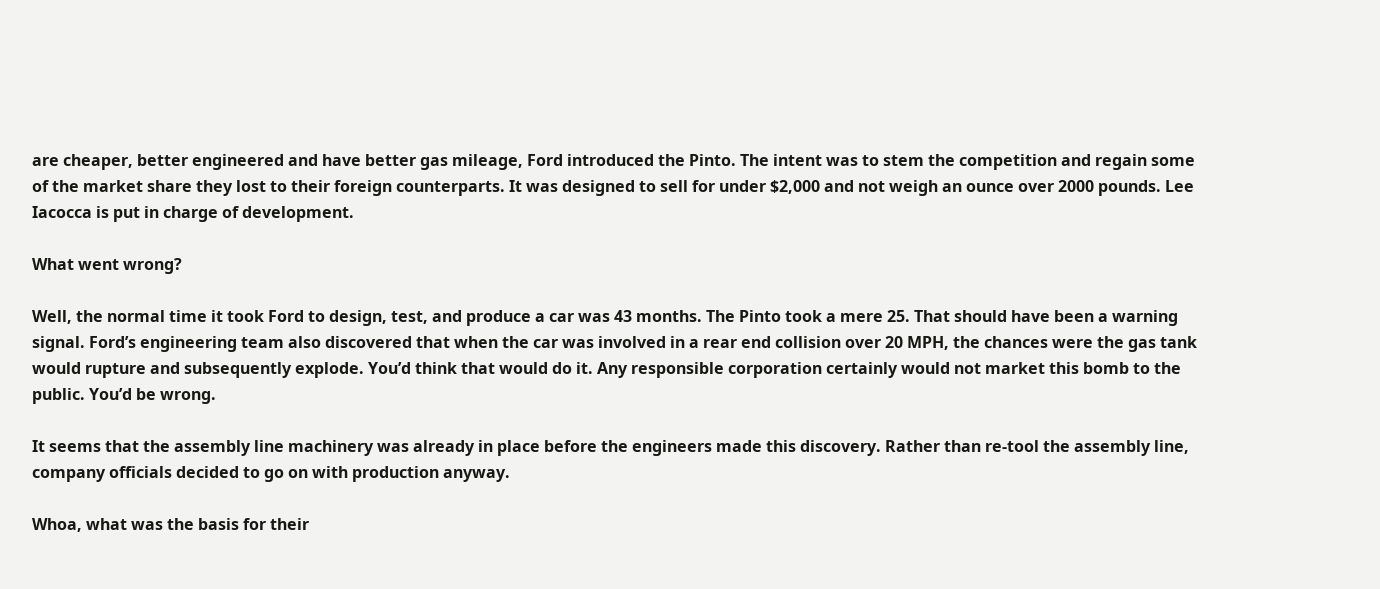are cheaper, better engineered and have better gas mileage, Ford introduced the Pinto. The intent was to stem the competition and regain some of the market share they lost to their foreign counterparts. It was designed to sell for under $2,000 and not weigh an ounce over 2000 pounds. Lee Iacocca is put in charge of development.

What went wrong?

Well, the normal time it took Ford to design, test, and produce a car was 43 months. The Pinto took a mere 25. That should have been a warning signal. Ford’s engineering team also discovered that when the car was involved in a rear end collision over 20 MPH, the chances were the gas tank would rupture and subsequently explode. You’d think that would do it. Any responsible corporation certainly would not market this bomb to the public. You’d be wrong.

It seems that the assembly line machinery was already in place before the engineers made this discovery. Rather than re-tool the assembly line, company officials decided to go on with production anyway.

Whoa, what was the basis for their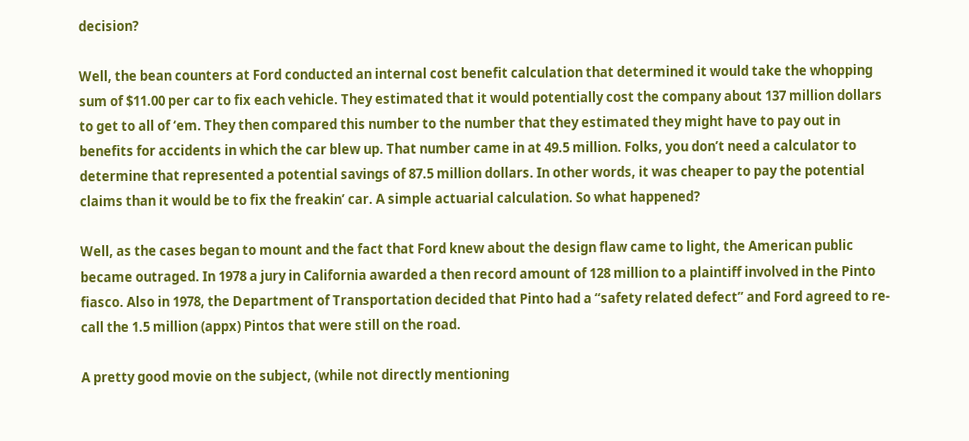decision?

Well, the bean counters at Ford conducted an internal cost benefit calculation that determined it would take the whopping sum of $11.00 per car to fix each vehicle. They estimated that it would potentially cost the company about 137 million dollars to get to all of ‘em. They then compared this number to the number that they estimated they might have to pay out in benefits for accidents in which the car blew up. That number came in at 49.5 million. Folks, you don’t need a calculator to determine that represented a potential savings of 87.5 million dollars. In other words, it was cheaper to pay the potential claims than it would be to fix the freakin’ car. A simple actuarial calculation. So what happened?

Well, as the cases began to mount and the fact that Ford knew about the design flaw came to light, the American public became outraged. In 1978 a jury in California awarded a then record amount of 128 million to a plaintiff involved in the Pinto fiasco. Also in 1978, the Department of Transportation decided that Pinto had a “safety related defect” and Ford agreed to re-call the 1.5 million (appx) Pintos that were still on the road.

A pretty good movie on the subject, (while not directly mentioning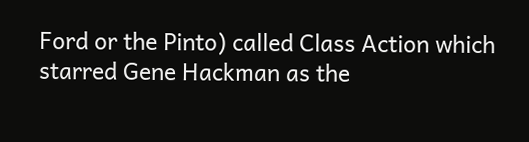Ford or the Pinto) called Class Action which starred Gene Hackman as the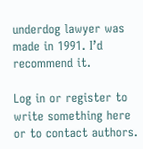underdog lawyer was made in 1991. I’d recommend it.

Log in or register to write something here or to contact authors.